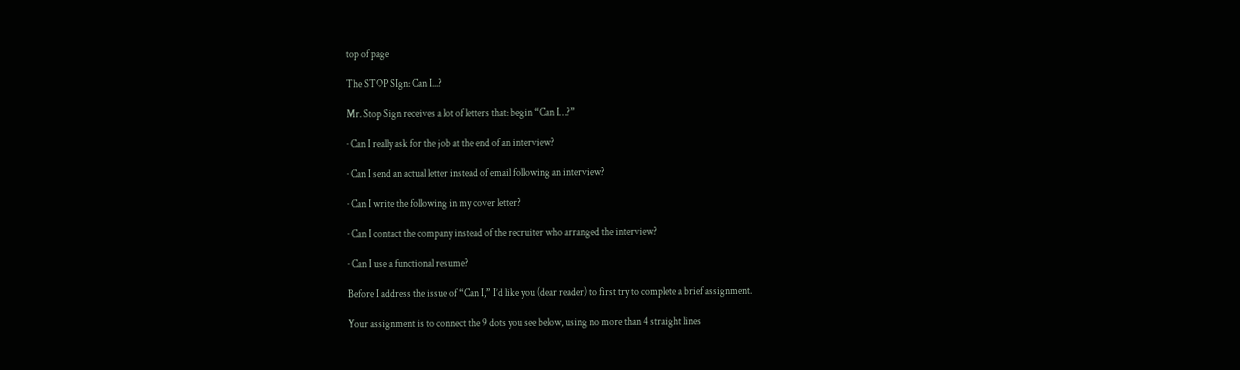top of page

The STOP SIgn: Can I...?

Mr. Stop Sign receives a lot of letters that: begin “Can I…?”

· Can I really ask for the job at the end of an interview?

· Can I send an actual letter instead of email following an interview?

· Can I write the following in my cover letter?

· Can I contact the company instead of the recruiter who arranged the interview?

· Can I use a functional resume?

Before I address the issue of “Can I,” I’d like you (dear reader) to first try to complete a brief assignment.

Your assignment is to connect the 9 dots you see below, using no more than 4 straight lines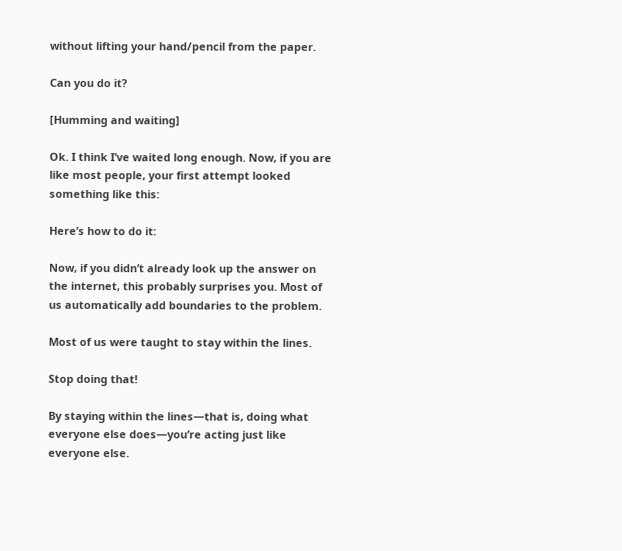without lifting your hand/pencil from the paper.

Can you do it?

[Humming and waiting]

Ok. I think I’ve waited long enough. Now, if you are like most people, your first attempt looked something like this:

Here’s how to do it:

Now, if you didn’t already look up the answer on the internet, this probably surprises you. Most of us automatically add boundaries to the problem.

Most of us were taught to stay within the lines.

Stop doing that!

By staying within the lines—that is, doing what everyone else does—you’re acting just like everyone else.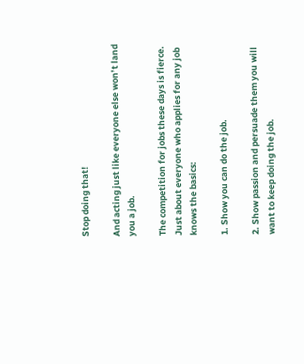Stop doing that!

And acting just like everyone else won’t land you a job.

The competition for jobs these days is fierce. Just about everyone who applies for any job knows the basics:

1. Show you can do the job.

2. Show passion and persuade them you will want to keep doing the job.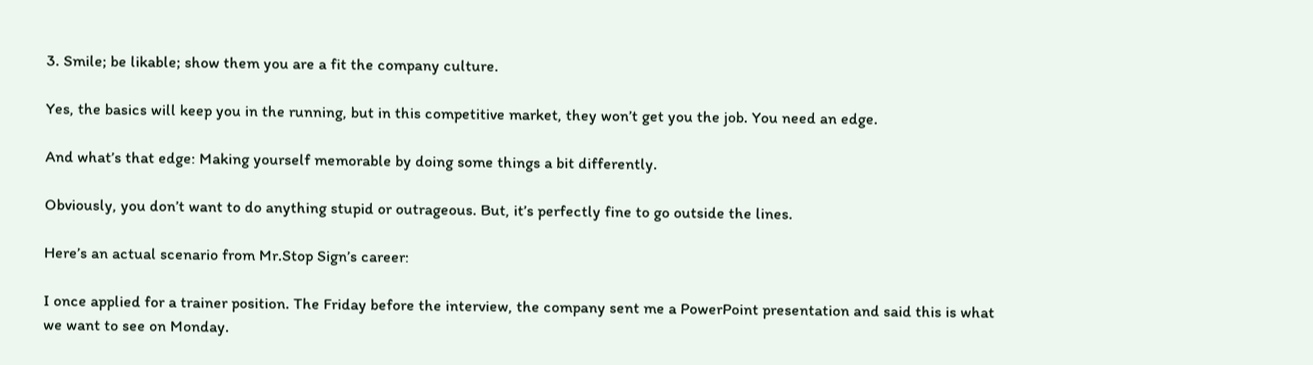3. Smile; be likable; show them you are a fit the company culture.

Yes, the basics will keep you in the running, but in this competitive market, they won’t get you the job. You need an edge.

And what’s that edge: Making yourself memorable by doing some things a bit differently.

Obviously, you don’t want to do anything stupid or outrageous. But, it’s perfectly fine to go outside the lines.

Here’s an actual scenario from Mr.Stop Sign’s career:

I once applied for a trainer position. The Friday before the interview, the company sent me a PowerPoint presentation and said this is what we want to see on Monday.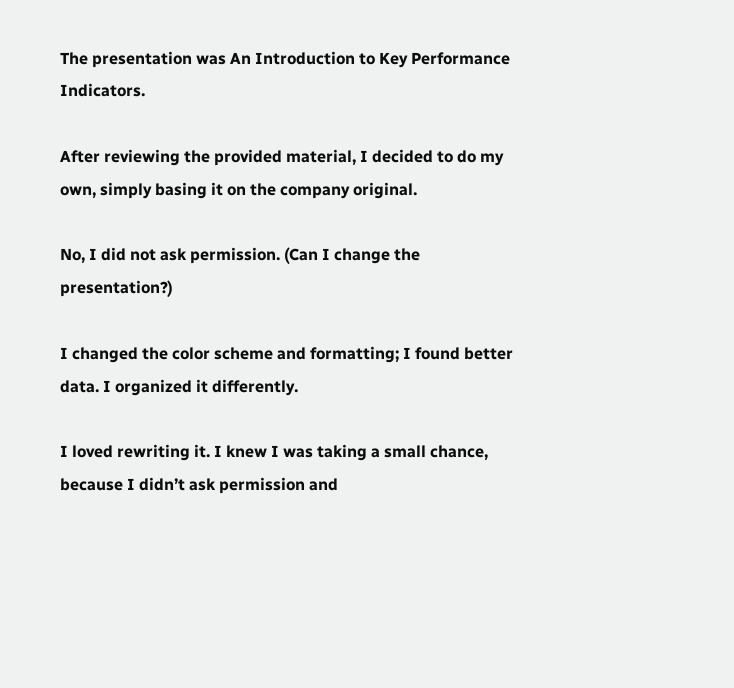The presentation was An Introduction to Key Performance Indicators.

After reviewing the provided material, I decided to do my own, simply basing it on the company original.

No, I did not ask permission. (Can I change the presentation?)

I changed the color scheme and formatting; I found better data. I organized it differently.

I loved rewriting it. I knew I was taking a small chance, because I didn’t ask permission and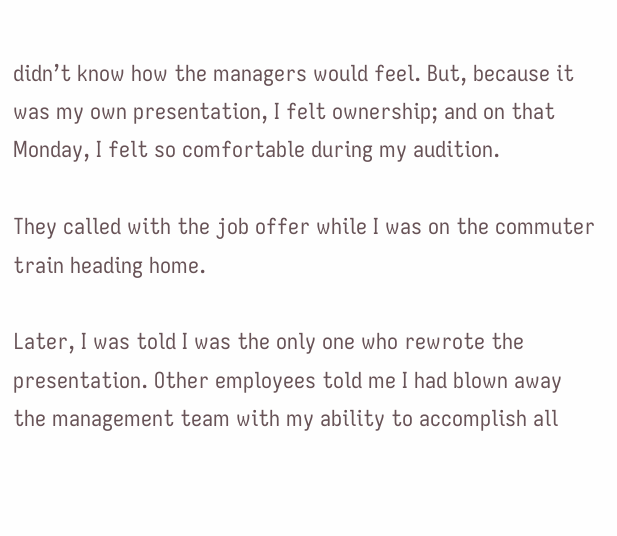didn’t know how the managers would feel. But, because it was my own presentation, I felt ownership; and on that Monday, I felt so comfortable during my audition.

They called with the job offer while I was on the commuter train heading home.

Later, I was told I was the only one who rewrote the presentation. Other employees told me I had blown away the management team with my ability to accomplish all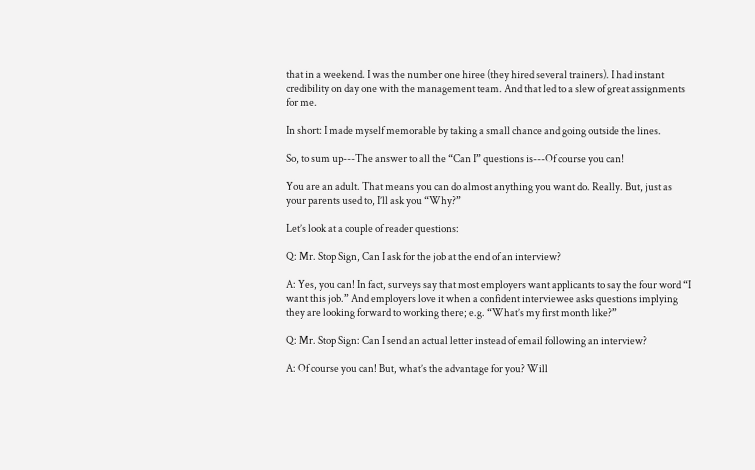that in a weekend. I was the number one hiree (they hired several trainers). I had instant credibility on day one with the management team. And that led to a slew of great assignments for me.

In short: I made myself memorable by taking a small chance and going outside the lines.

So, to sum up---The answer to all the “Can I” questions is---Of course you can!

You are an adult. That means you can do almost anything you want do. Really. But, just as your parents used to, I’ll ask you “Why?”

Let’s look at a couple of reader questions:

Q: Mr. Stop Sign, Can I ask for the job at the end of an interview?

A: Yes, you can! In fact, surveys say that most employers want applicants to say the four word “I want this job.” And employers love it when a confident interviewee asks questions implying they are looking forward to working there; e.g. “What’s my first month like?”

Q: Mr. Stop Sign: Can I send an actual letter instead of email following an interview?

A: Of course you can! But, what’s the advantage for you? Will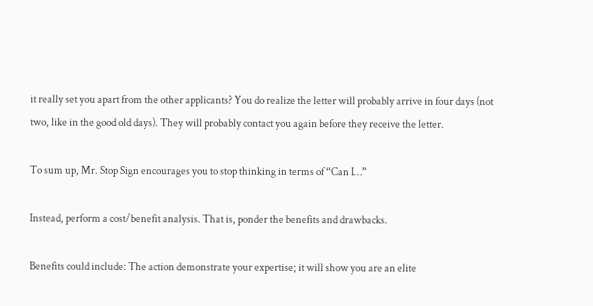it really set you apart from the other applicants? You do realize the letter will probably arrive in four days (not two, like in the good old days). They will probably contact you again before they receive the letter.

To sum up, Mr. Stop Sign encourages you to stop thinking in terms of “Can I…”

Instead, perform a cost/benefit analysis. That is, ponder the benefits and drawbacks.

Benefits could include: The action demonstrate your expertise; it will show you are an elite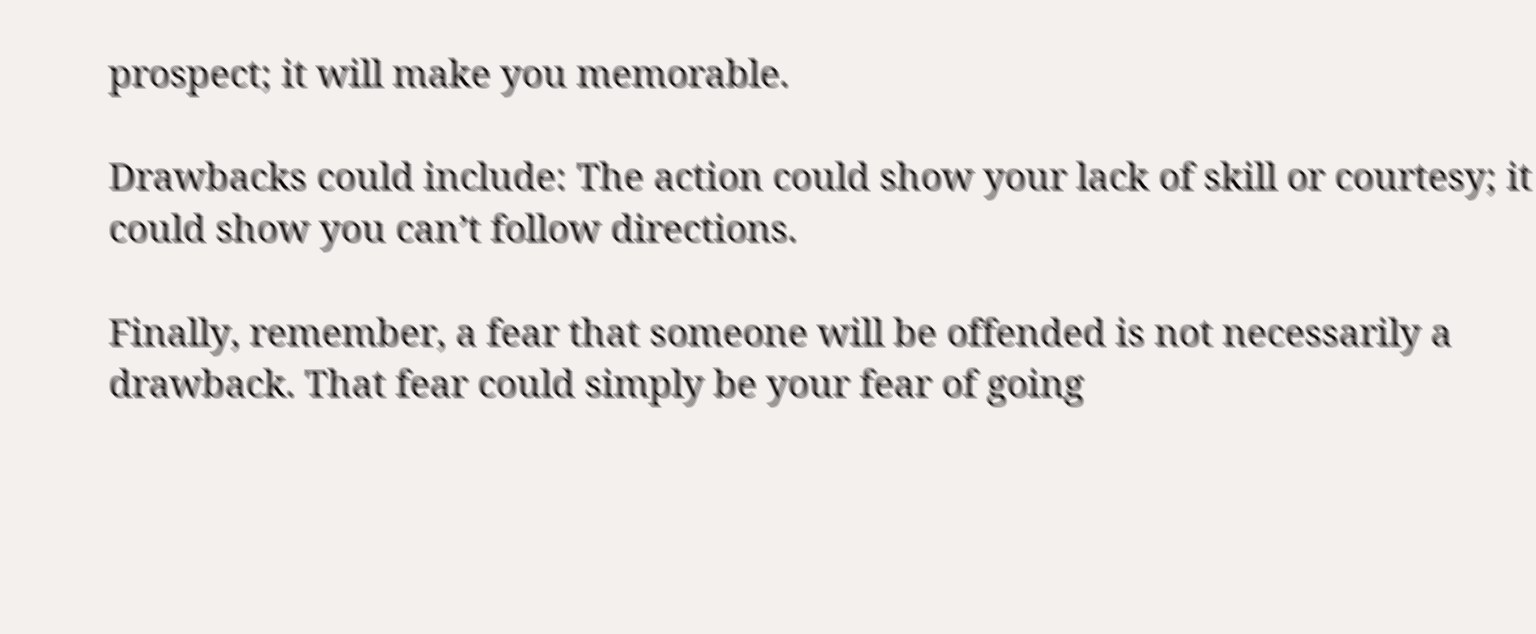prospect; it will make you memorable.

Drawbacks could include: The action could show your lack of skill or courtesy; it could show you can’t follow directions.

Finally, remember, a fear that someone will be offended is not necessarily a drawback. That fear could simply be your fear of going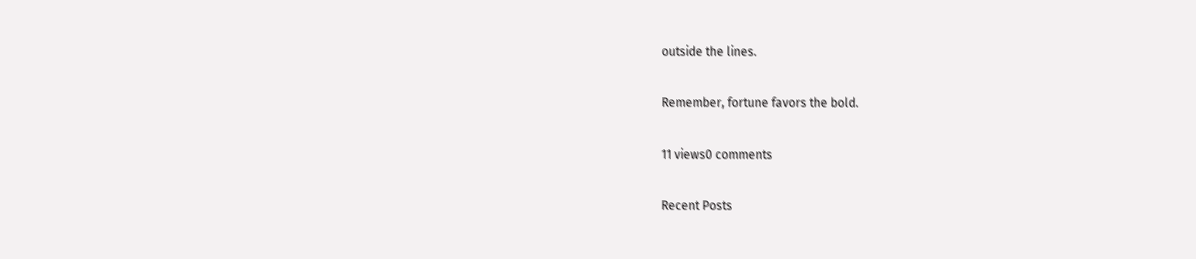outside the lines.

Remember, fortune favors the bold.

11 views0 comments

Recent Posts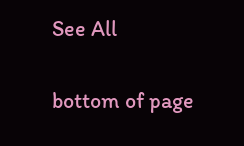See All


bottom of page